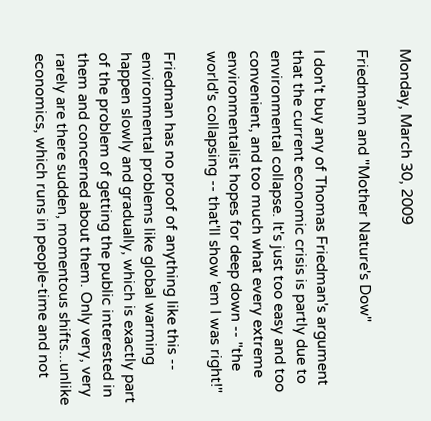Monday, March 30, 2009

Friedmann and "Mother Nature's Dow"

I don't buy any of Thomas Friedman's argument that the current economic crisis is partly due to environmental collapse. It's just too easy and too convenient, and too much what every extreme environmentalist hopes for deep down -- "the world's collapsing -- that'll show 'em I was right!"

Friedman has no proof of anything like this -- environmental problems like global warming happen slowly and gradually, which is exactly part of the problem of getting the public interested in them and concerned about them. Only very, very rarely are there sudden, momentous shifts...unlike economics, which runs in people-time and not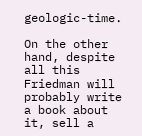geologic-time.

On the other hand, despite all this Friedman will probably write a book about it, sell a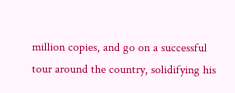million copies, and go on a successful tour around the country, solidifying his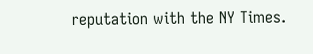reputation with the NY Times.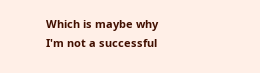Which is maybe why I'm not a successful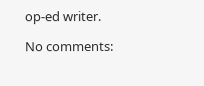op-ed writer.

No comments: